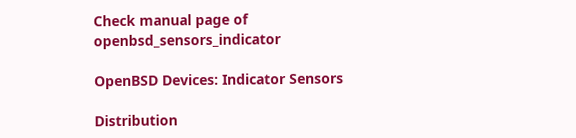Check manual page of openbsd_sensors_indicator

OpenBSD Devices: Indicator Sensors

Distribution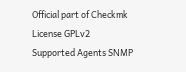Official part of Checkmk
License GPLv2
Supported Agents SNMP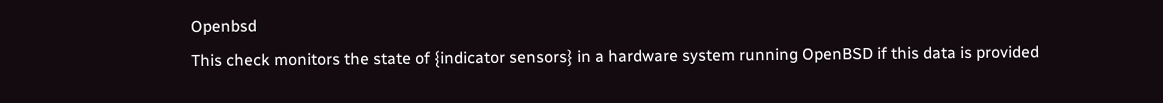Openbsd
This check monitors the state of {indicator sensors} in a hardware system running OpenBSD if this data is provided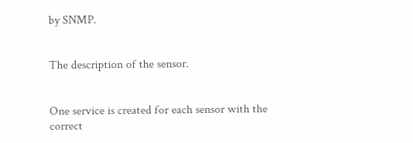by SNMP.


The description of the sensor.


One service is created for each sensor with the correct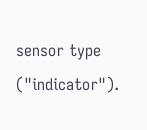sensor type ("indicator").